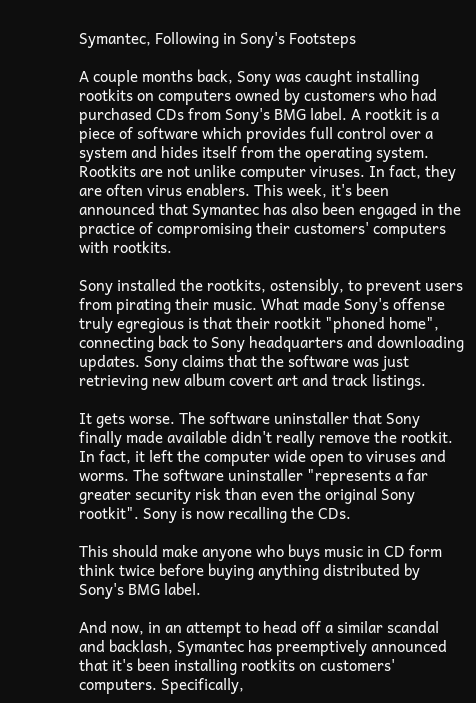Symantec, Following in Sony's Footsteps

A couple months back, Sony was caught installing rootkits on computers owned by customers who had purchased CDs from Sony's BMG label. A rootkit is a piece of software which provides full control over a system and hides itself from the operating system. Rootkits are not unlike computer viruses. In fact, they are often virus enablers. This week, it's been announced that Symantec has also been engaged in the practice of compromising their customers' computers with rootkits.

Sony installed the rootkits, ostensibly, to prevent users from pirating their music. What made Sony's offense truly egregious is that their rootkit "phoned home", connecting back to Sony headquarters and downloading updates. Sony claims that the software was just retrieving new album covert art and track listings.

It gets worse. The software uninstaller that Sony finally made available didn't really remove the rootkit. In fact, it left the computer wide open to viruses and worms. The software uninstaller "represents a far greater security risk than even the original Sony rootkit". Sony is now recalling the CDs.

This should make anyone who buys music in CD form think twice before buying anything distributed by Sony's BMG label.

And now, in an attempt to head off a similar scandal and backlash, Symantec has preemptively announced that it's been installing rootkits on customers' computers. Specifically,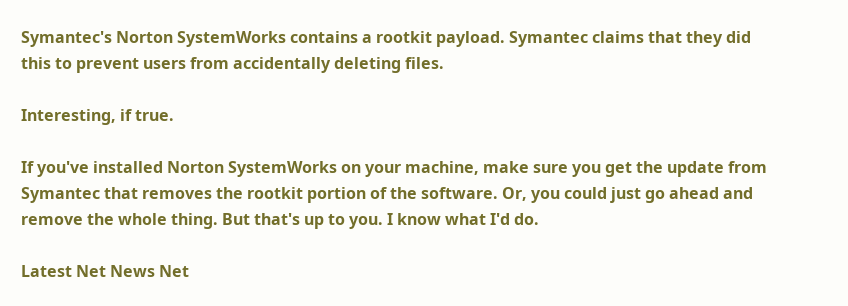Symantec's Norton SystemWorks contains a rootkit payload. Symantec claims that they did this to prevent users from accidentally deleting files.

Interesting, if true.

If you've installed Norton SystemWorks on your machine, make sure you get the update from Symantec that removes the rootkit portion of the software. Or, you could just go ahead and remove the whole thing. But that's up to you. I know what I'd do.

Latest Net News Net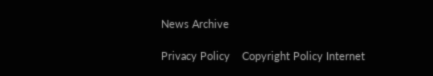News Archive

Privacy Policy    Copyright Policy Internet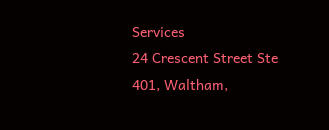Services
24 Crescent Street Ste 401, Waltham,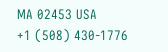MA 02453 USA
+1 (508) 430-1776